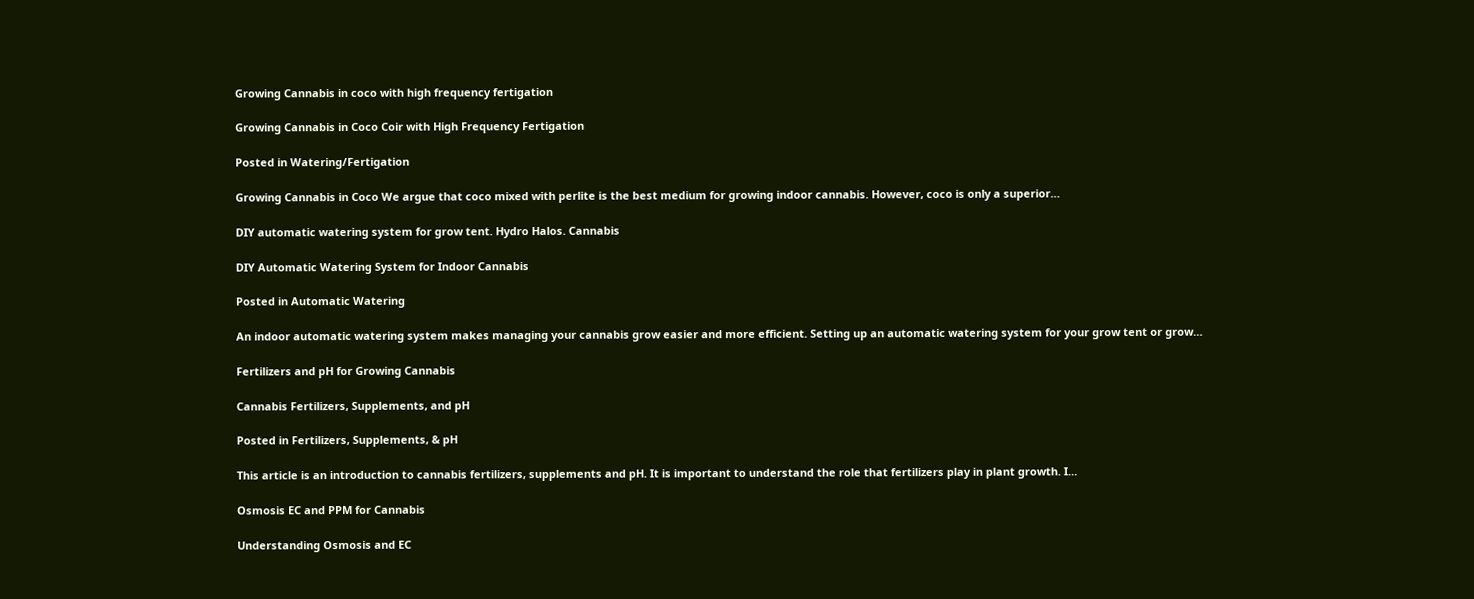Growing Cannabis in coco with high frequency fertigation

Growing Cannabis in Coco Coir with High Frequency Fertigation

Posted in Watering/Fertigation

Growing Cannabis in Coco We argue that coco mixed with perlite is the best medium for growing indoor cannabis. However, coco is only a superior…

DIY automatic watering system for grow tent. Hydro Halos. Cannabis

DIY Automatic Watering System for Indoor Cannabis

Posted in Automatic Watering

An indoor automatic watering system makes managing your cannabis grow easier and more efficient. Setting up an automatic watering system for your grow tent or grow…

Fertilizers and pH for Growing Cannabis

Cannabis Fertilizers, Supplements, and pH

Posted in Fertilizers, Supplements, & pH

This article is an introduction to cannabis fertilizers, supplements and pH. It is important to understand the role that fertilizers play in plant growth. I…

Osmosis EC and PPM for Cannabis

Understanding Osmosis and EC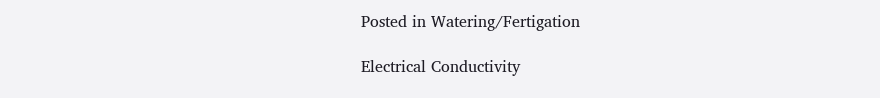Posted in Watering/Fertigation

Electrical Conductivity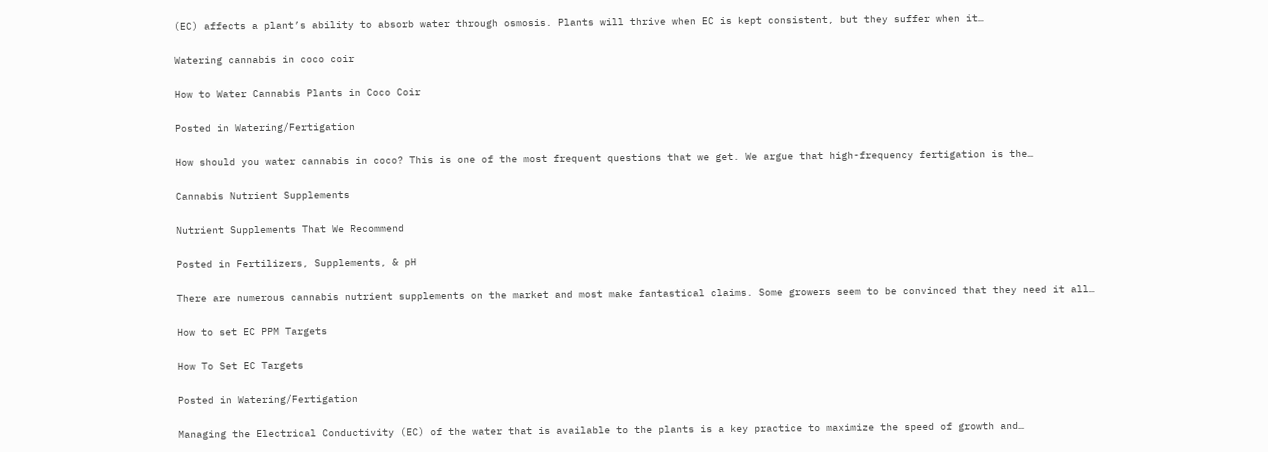(EC) affects a plant’s ability to absorb water through osmosis. Plants will thrive when EC is kept consistent, but they suffer when it…

Watering cannabis in coco coir

How to Water Cannabis Plants in Coco Coir

Posted in Watering/Fertigation

How should you water cannabis in coco? This is one of the most frequent questions that we get. We argue that high-frequency fertigation is the…

Cannabis Nutrient Supplements

Nutrient Supplements That We Recommend

Posted in Fertilizers, Supplements, & pH

There are numerous cannabis nutrient supplements on the market and most make fantastical claims. Some growers seem to be convinced that they need it all…

How to set EC PPM Targets

How To Set EC Targets

Posted in Watering/Fertigation

Managing the Electrical Conductivity (EC) of the water that is available to the plants is a key practice to maximize the speed of growth and…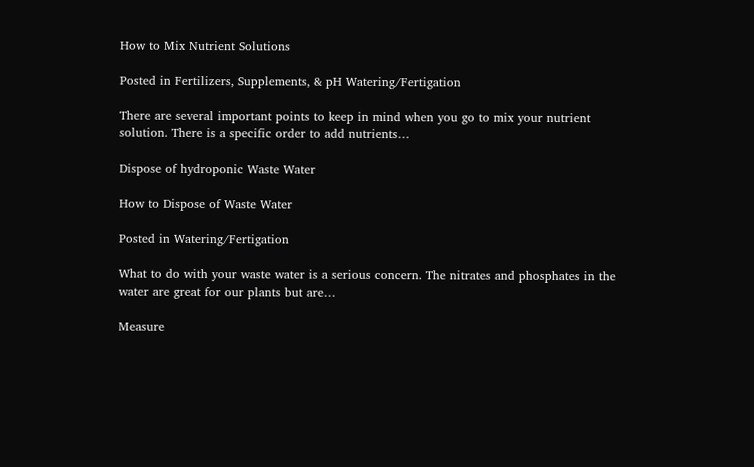How to Mix Nutrient Solutions

Posted in Fertilizers, Supplements, & pH Watering/Fertigation

There are several important points to keep in mind when you go to mix your nutrient solution. There is a specific order to add nutrients…

Dispose of hydroponic Waste Water

How to Dispose of Waste Water

Posted in Watering/Fertigation

What to do with your waste water is a serious concern. The nitrates and phosphates in the water are great for our plants but are…

Measure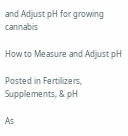and Adjust pH for growing cannabis

How to Measure and Adjust pH

Posted in Fertilizers, Supplements, & pH

As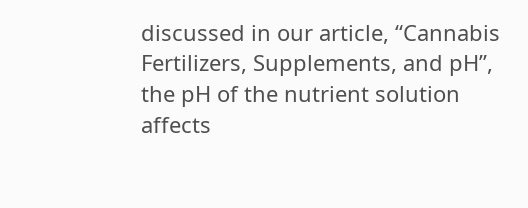discussed in our article, “Cannabis Fertilizers, Supplements, and pH”, the pH of the nutrient solution affects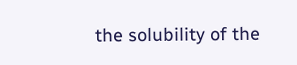the solubility of the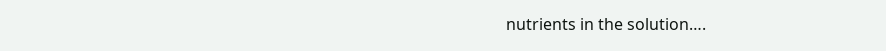nutrients in the solution….